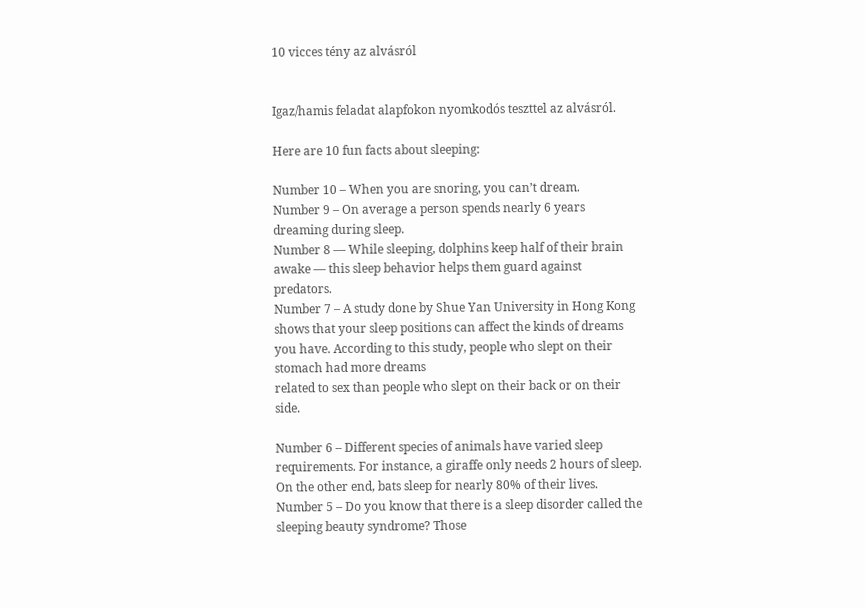10 vicces tény az alvásról


Igaz/hamis feladat alapfokon nyomkodós teszttel az alvásról.

Here are 10 fun facts about sleeping:

Number 10 – When you are snoring, you can’t dream.
Number 9 – On average a person spends nearly 6 years dreaming during sleep.
Number 8 — While sleeping, dolphins keep half of their brain awake — this sleep behavior helps them guard against predators.
Number 7 – A study done by Shue Yan University in Hong Kong shows that your sleep positions can affect the kinds of dreams you have. According to this study, people who slept on their stomach had more dreams
related to sex than people who slept on their back or on their side.

Number 6 – Different species of animals have varied sleep requirements. For instance, a giraffe only needs 2 hours of sleep. On the other end, bats sleep for nearly 80% of their lives.
Number 5 – Do you know that there is a sleep disorder called the sleeping beauty syndrome? Those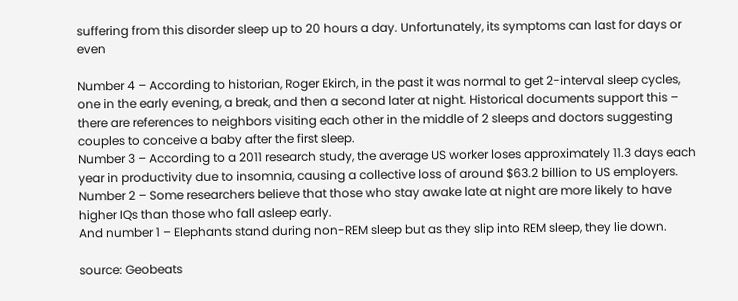suffering from this disorder sleep up to 20 hours a day. Unfortunately, its symptoms can last for days or even

Number 4 – According to historian, Roger Ekirch, in the past it was normal to get 2-interval sleep cycles, one in the early evening, a break, and then a second later at night. Historical documents support this – there are references to neighbors visiting each other in the middle of 2 sleeps and doctors suggesting couples to conceive a baby after the first sleep.
Number 3 – According to a 2011 research study, the average US worker loses approximately 11.3 days each year in productivity due to insomnia, causing a collective loss of around $63.2 billion to US employers.
Number 2 – Some researchers believe that those who stay awake late at night are more likely to have higher IQs than those who fall asleep early.
And number 1 – Elephants stand during non-REM sleep but as they slip into REM sleep, they lie down.

source: Geobeats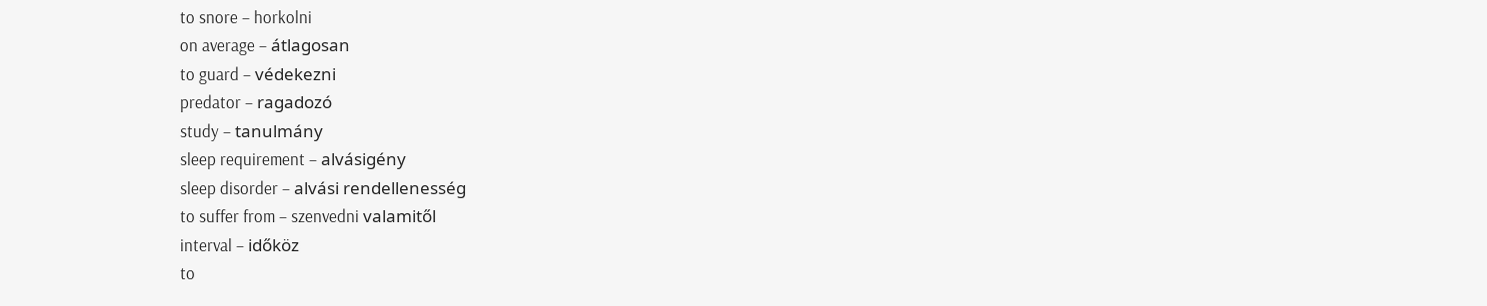to snore – horkolni
on average – átlagosan
to guard – védekezni
predator – ragadozó
study – tanulmány
sleep requirement – alvásigény
sleep disorder – alvási rendellenesség
to suffer from – szenvedni valamitől
interval – időköz
to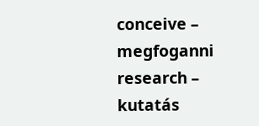conceive – megfoganni
research – kutatás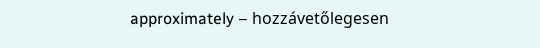approximately – hozzávetőlegesen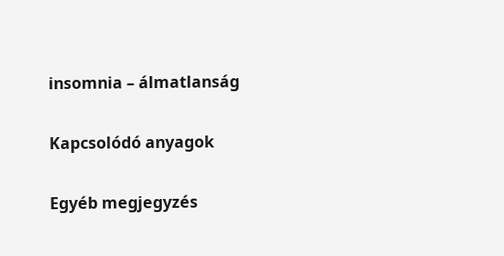insomnia – álmatlanság

Kapcsolódó anyagok

Egyéb megjegyzés